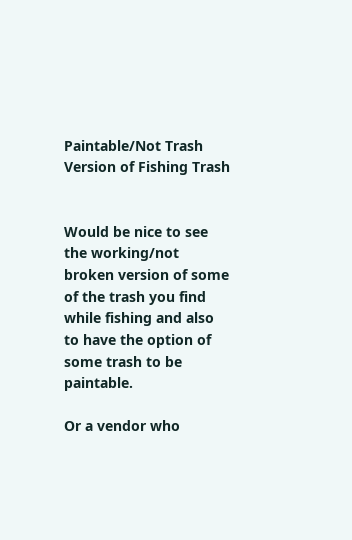Paintable/Not Trash Version of Fishing Trash


Would be nice to see the working/not broken version of some of the trash you find while fishing and also to have the option of some trash to be paintable.

Or a vendor who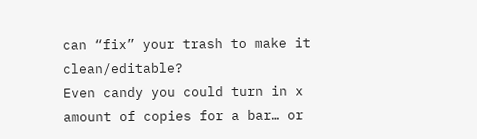can “fix” your trash to make it clean/editable?
Even candy you could turn in x amount of copies for a bar… or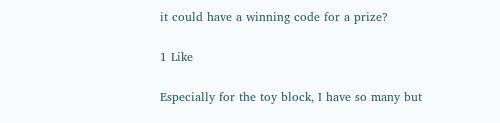it could have a winning code for a prize?

1 Like

Especially for the toy block, I have so many but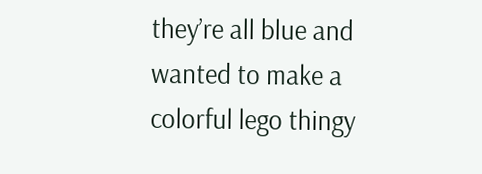they’re all blue and wanted to make a colorful lego thingy